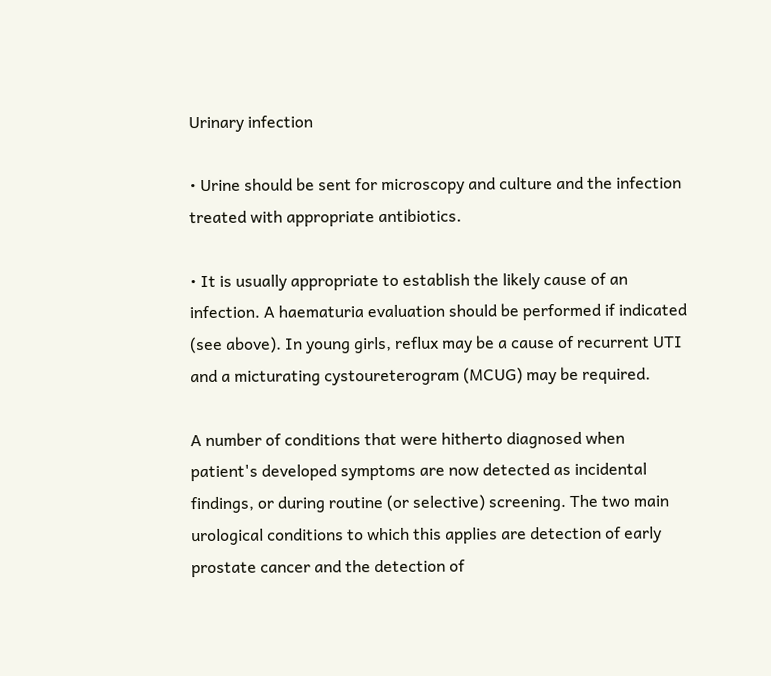Urinary infection

• Urine should be sent for microscopy and culture and the infection treated with appropriate antibiotics.

• It is usually appropriate to establish the likely cause of an infection. A haematuria evaluation should be performed if indicated (see above). In young girls, reflux may be a cause of recurrent UTI and a micturating cystoureterogram (MCUG) may be required.

A number of conditions that were hitherto diagnosed when patient's developed symptoms are now detected as incidental findings, or during routine (or selective) screening. The two main urological conditions to which this applies are detection of early prostate cancer and the detection of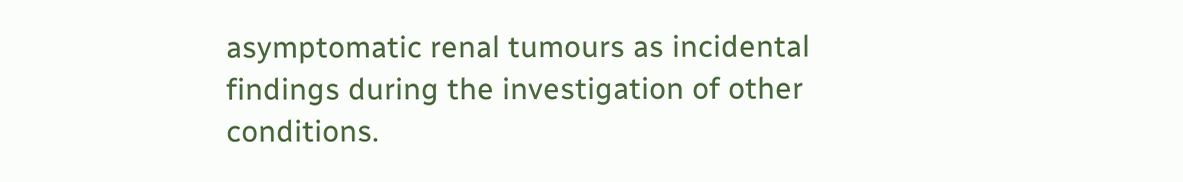asymptomatic renal tumours as incidental findings during the investigation of other conditions.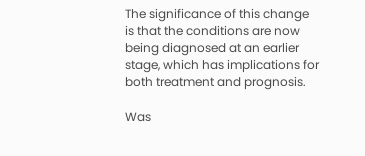The significance of this change is that the conditions are now being diagnosed at an earlier stage, which has implications for both treatment and prognosis.

Was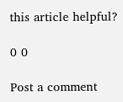this article helpful?

0 0

Post a comment